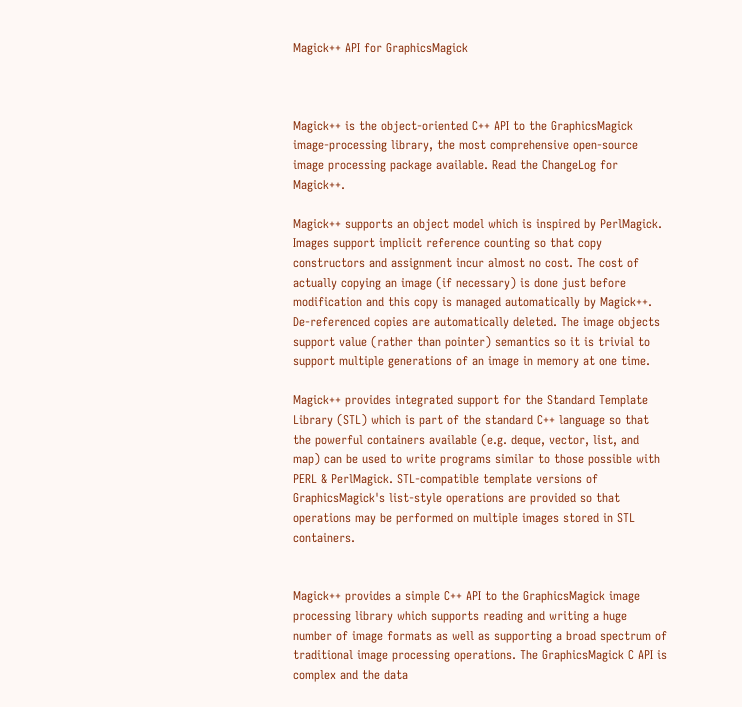Magick++ API for GraphicsMagick



Magick++ is the object-oriented C++ API to the GraphicsMagick image-processing library, the most comprehensive open-source image processing package available. Read the ChangeLog for Magick++.

Magick++ supports an object model which is inspired by PerlMagick. Images support implicit reference counting so that copy constructors and assignment incur almost no cost. The cost of actually copying an image (if necessary) is done just before modification and this copy is managed automatically by Magick++. De-referenced copies are automatically deleted. The image objects support value (rather than pointer) semantics so it is trivial to support multiple generations of an image in memory at one time.

Magick++ provides integrated support for the Standard Template Library (STL) which is part of the standard C++ language so that the powerful containers available (e.g. deque, vector, list, and map) can be used to write programs similar to those possible with PERL & PerlMagick. STL-compatible template versions of GraphicsMagick's list-style operations are provided so that operations may be performed on multiple images stored in STL containers.


Magick++ provides a simple C++ API to the GraphicsMagick image processing library which supports reading and writing a huge number of image formats as well as supporting a broad spectrum of traditional image processing operations. The GraphicsMagick C API is complex and the data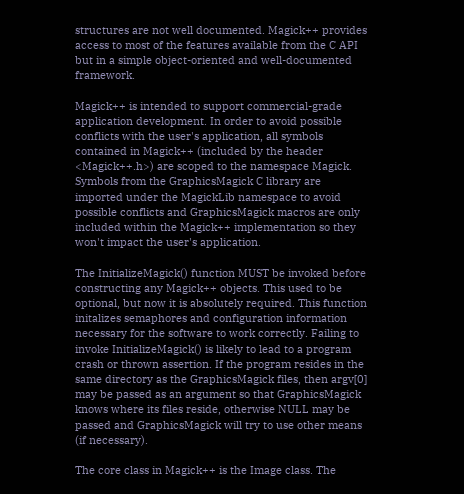structures are not well documented. Magick++ provides access to most of the features available from the C API but in a simple object-oriented and well-documented framework.

Magick++ is intended to support commercial-grade application development. In order to avoid possible conflicts with the user's application, all symbols contained in Magick++ (included by the header <Magick++.h>) are scoped to the namespace Magick. Symbols from the GraphicsMagick C library are imported under the MagickLib namespace to avoid possible conflicts and GraphicsMagick macros are only included within the Magick++ implementation so they won't impact the user's application.

The InitializeMagick() function MUST be invoked before constructing any Magick++ objects. This used to be optional, but now it is absolutely required. This function initalizes semaphores and configuration information necessary for the software to work correctly. Failing to invoke InitializeMagick() is likely to lead to a program crash or thrown assertion. If the program resides in the same directory as the GraphicsMagick files, then argv[0] may be passed as an argument so that GraphicsMagick knows where its files reside, otherwise NULL may be passed and GraphicsMagick will try to use other means (if necessary).

The core class in Magick++ is the Image class. The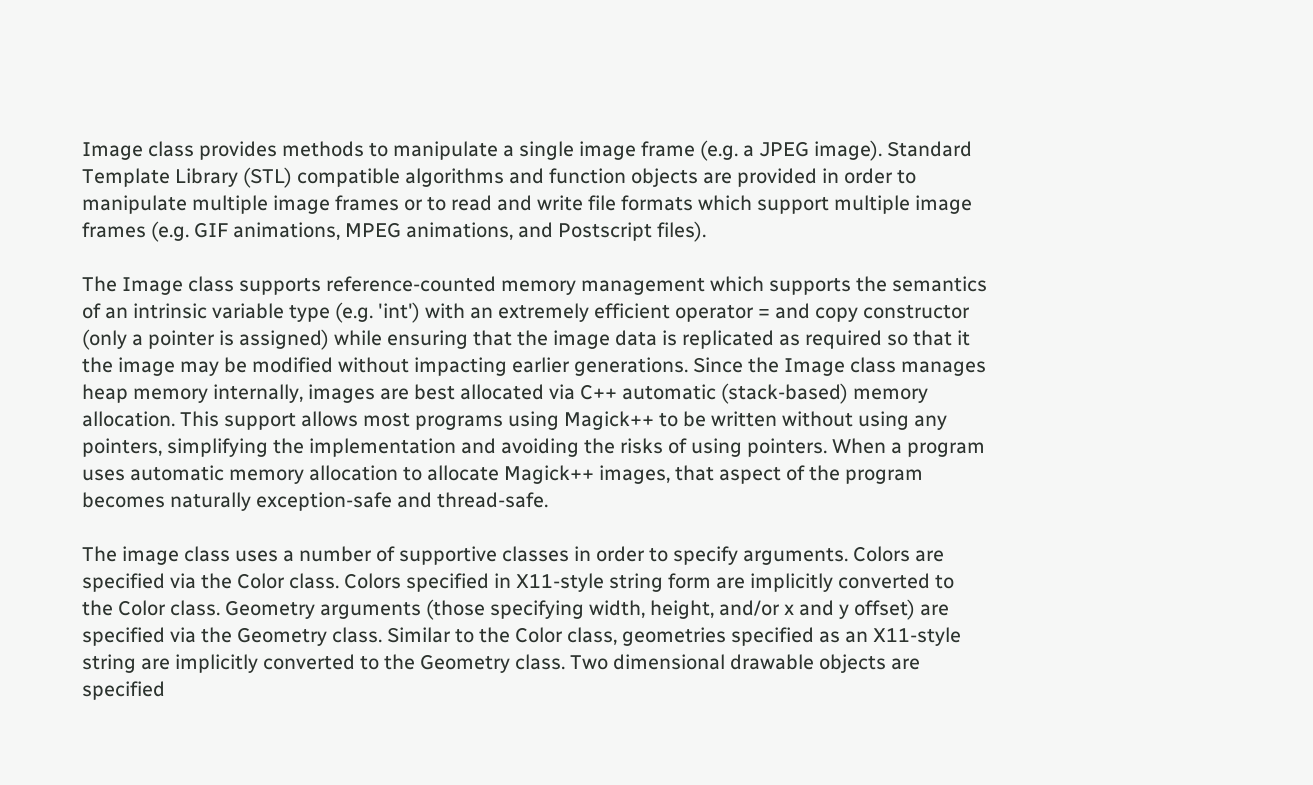Image class provides methods to manipulate a single image frame (e.g. a JPEG image). Standard Template Library (STL) compatible algorithms and function objects are provided in order to manipulate multiple image frames or to read and write file formats which support multiple image frames (e.g. GIF animations, MPEG animations, and Postscript files).

The Image class supports reference-counted memory management which supports the semantics of an intrinsic variable type (e.g. 'int') with an extremely efficient operator = and copy constructor (only a pointer is assigned) while ensuring that the image data is replicated as required so that it the image may be modified without impacting earlier generations. Since the Image class manages heap memory internally, images are best allocated via C++ automatic (stack-based) memory allocation. This support allows most programs using Magick++ to be written without using any pointers, simplifying the implementation and avoiding the risks of using pointers. When a program uses automatic memory allocation to allocate Magick++ images, that aspect of the program becomes naturally exception-safe and thread-safe.

The image class uses a number of supportive classes in order to specify arguments. Colors are specified via the Color class. Colors specified in X11-style string form are implicitly converted to the Color class. Geometry arguments (those specifying width, height, and/or x and y offset) are specified via the Geometry class. Similar to the Color class, geometries specified as an X11-style string are implicitly converted to the Geometry class. Two dimensional drawable objects are specified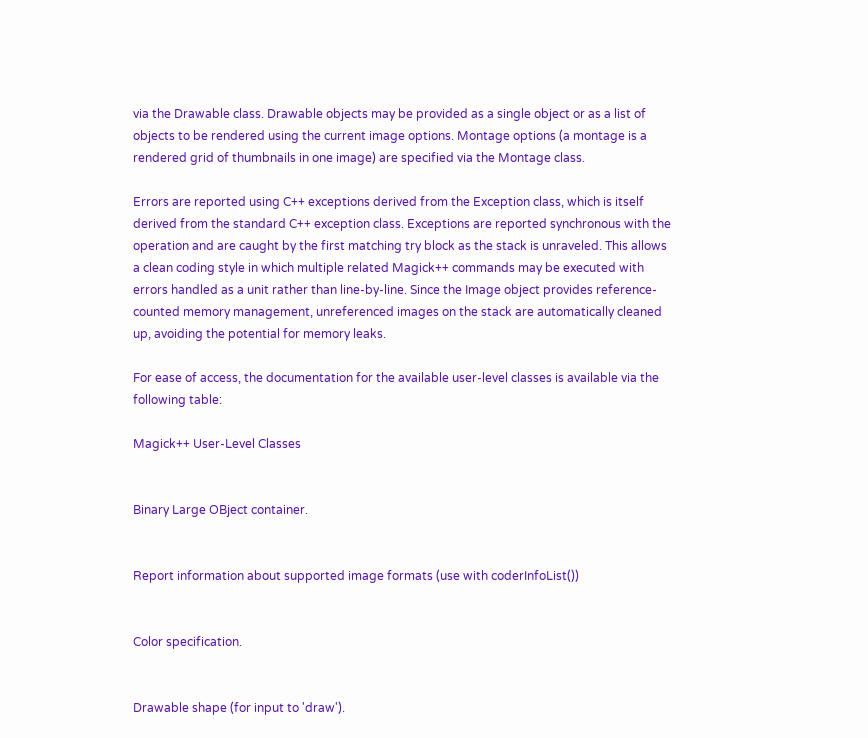via the Drawable class. Drawable objects may be provided as a single object or as a list of objects to be rendered using the current image options. Montage options (a montage is a rendered grid of thumbnails in one image) are specified via the Montage class.

Errors are reported using C++ exceptions derived from the Exception class, which is itself derived from the standard C++ exception class. Exceptions are reported synchronous with the operation and are caught by the first matching try block as the stack is unraveled. This allows a clean coding style in which multiple related Magick++ commands may be executed with errors handled as a unit rather than line-by-line. Since the Image object provides reference-counted memory management, unreferenced images on the stack are automatically cleaned up, avoiding the potential for memory leaks.

For ease of access, the documentation for the available user-level classes is available via the following table:

Magick++ User-Level Classes


Binary Large OBject container.


Report information about supported image formats (use with coderInfoList())


Color specification.


Drawable shape (for input to 'draw').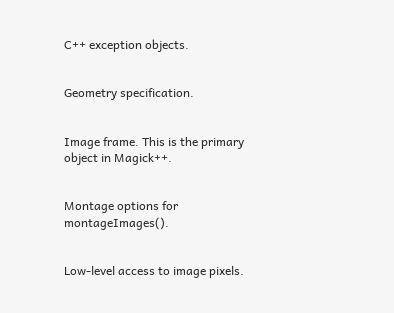C++ exception objects.


Geometry specification.


Image frame. This is the primary object in Magick++.


Montage options for montageImages().


Low-level access to image pixels.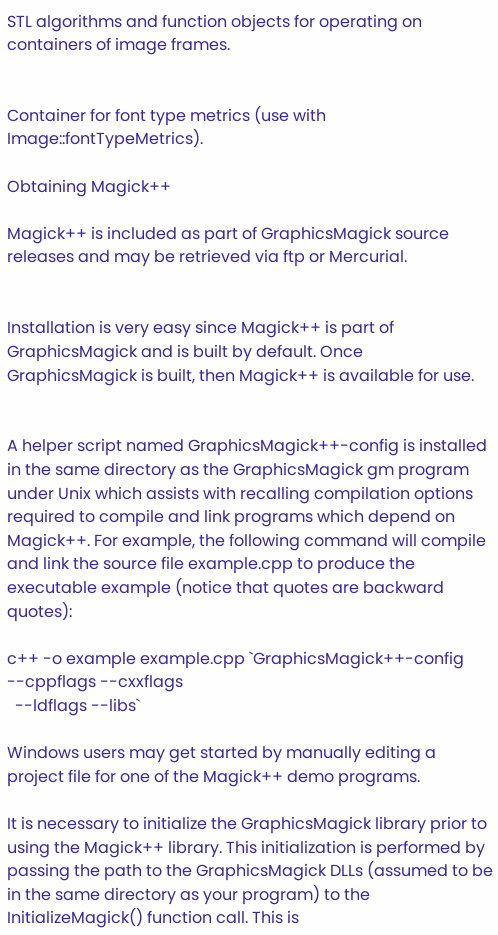STL algorithms and function objects for operating on containers of image frames.


Container for font type metrics (use with Image::fontTypeMetrics).

Obtaining Magick++

Magick++ is included as part of GraphicsMagick source releases and may be retrieved via ftp or Mercurial.


Installation is very easy since Magick++ is part of GraphicsMagick and is built by default. Once GraphicsMagick is built, then Magick++ is available for use.


A helper script named GraphicsMagick++-config is installed in the same directory as the GraphicsMagick gm program under Unix which assists with recalling compilation options required to compile and link programs which depend on Magick++. For example, the following command will compile and link the source file example.cpp to produce the executable example (notice that quotes are backward quotes):

c++ -o example example.cpp `GraphicsMagick++-config --cppflags --cxxflags
  --ldflags --libs`

Windows users may get started by manually editing a project file for one of the Magick++ demo programs.

It is necessary to initialize the GraphicsMagick library prior to using the Magick++ library. This initialization is performed by passing the path to the GraphicsMagick DLLs (assumed to be in the same directory as your program) to the InitializeMagick() function call. This is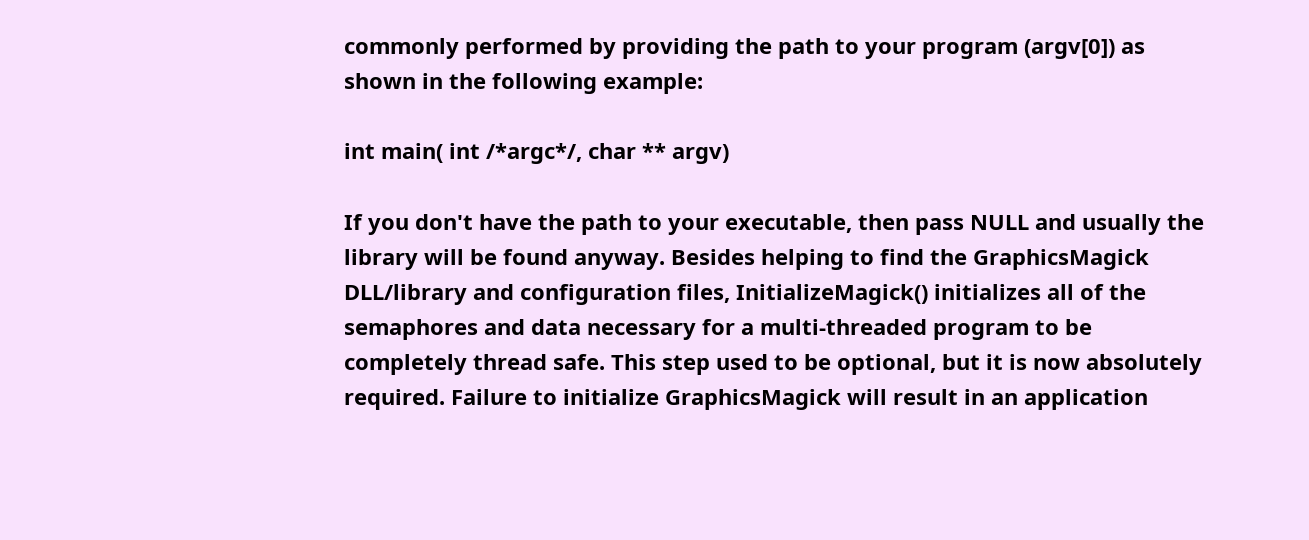commonly performed by providing the path to your program (argv[0]) as shown in the following example:

int main( int /*argc*/, char ** argv)

If you don't have the path to your executable, then pass NULL and usually the library will be found anyway. Besides helping to find the GraphicsMagick DLL/library and configuration files, InitializeMagick() initializes all of the semaphores and data necessary for a multi-threaded program to be completely thread safe. This step used to be optional, but it is now absolutely required. Failure to initialize GraphicsMagick will result in an application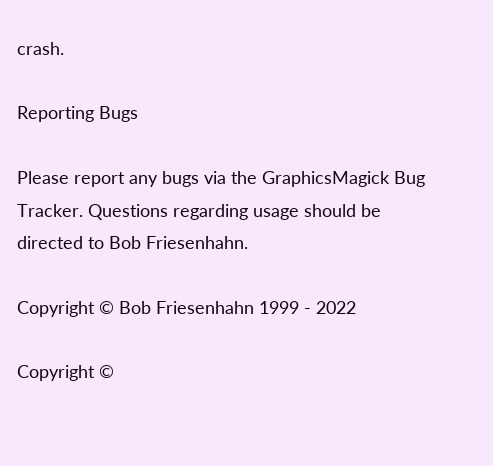crash.

Reporting Bugs

Please report any bugs via the GraphicsMagick Bug Tracker. Questions regarding usage should be directed to Bob Friesenhahn.

Copyright © Bob Friesenhahn 1999 - 2022

Copyright ©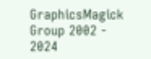GraphicsMagick Group 2002 - 2024